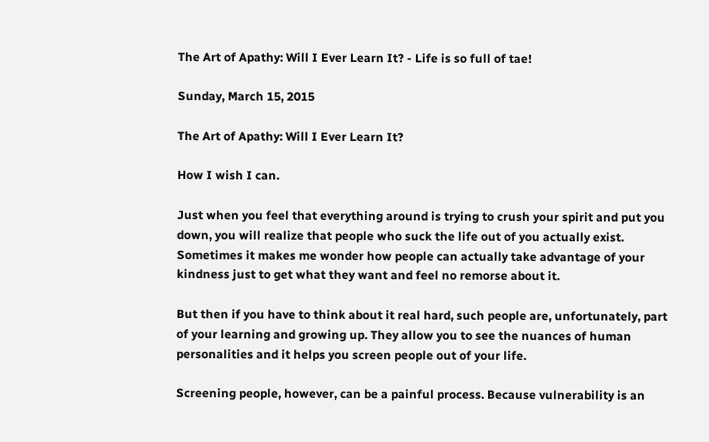The Art of Apathy: Will I Ever Learn It? - Life is so full of tae!

Sunday, March 15, 2015

The Art of Apathy: Will I Ever Learn It?

How I wish I can.

Just when you feel that everything around is trying to crush your spirit and put you down, you will realize that people who suck the life out of you actually exist. Sometimes it makes me wonder how people can actually take advantage of your kindness just to get what they want and feel no remorse about it.

But then if you have to think about it real hard, such people are, unfortunately, part of your learning and growing up. They allow you to see the nuances of human personalities and it helps you screen people out of your life.

Screening people, however, can be a painful process. Because vulnerability is an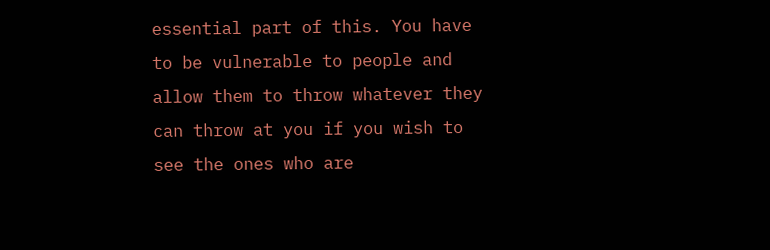essential part of this. You have to be vulnerable to people and allow them to throw whatever they can throw at you if you wish to see the ones who are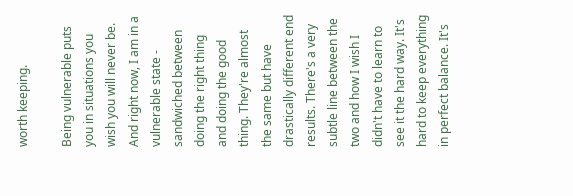worth keeping.

Being vulnerable puts you in situations you wish you will never be. And right now, I am in a vulnerable state - sandwiched between doing the right thing and doing the good thing. They're almost the same but have drastically different end results. There's a very subtle line between the two and how I wish I didn't have to learn to see it the hard way. It's hard to keep everything in perfect balance. It's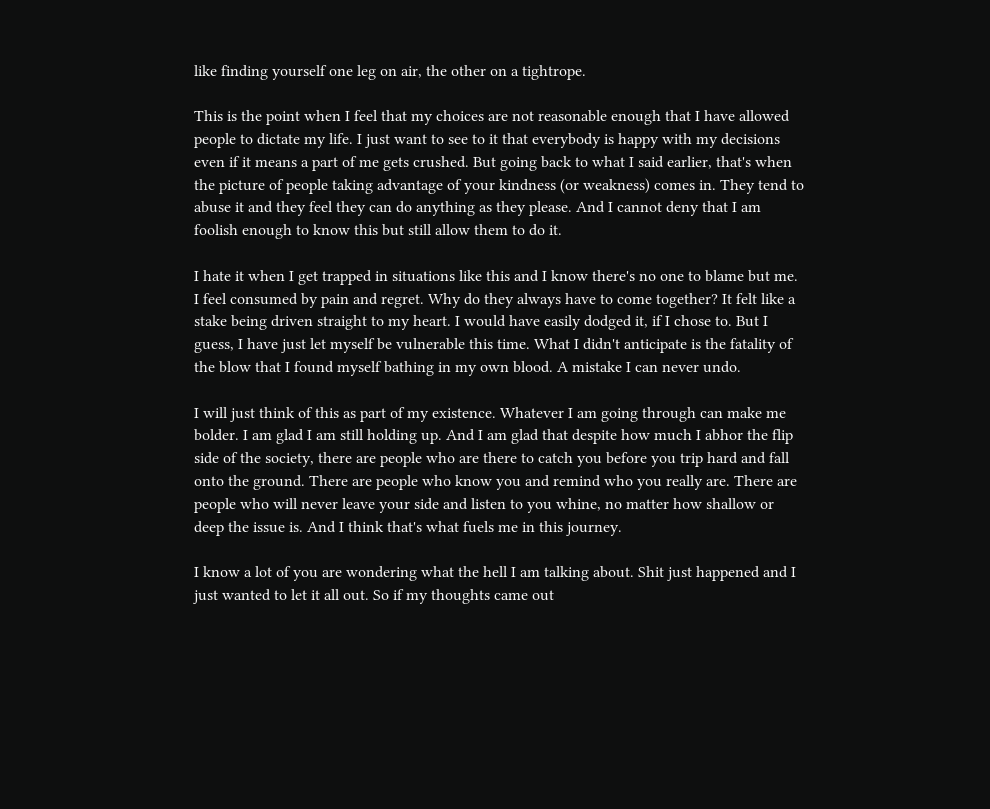like finding yourself one leg on air, the other on a tightrope.

This is the point when I feel that my choices are not reasonable enough that I have allowed people to dictate my life. I just want to see to it that everybody is happy with my decisions even if it means a part of me gets crushed. But going back to what I said earlier, that's when the picture of people taking advantage of your kindness (or weakness) comes in. They tend to abuse it and they feel they can do anything as they please. And I cannot deny that I am foolish enough to know this but still allow them to do it.

I hate it when I get trapped in situations like this and I know there's no one to blame but me. I feel consumed by pain and regret. Why do they always have to come together? It felt like a stake being driven straight to my heart. I would have easily dodged it, if I chose to. But I guess, I have just let myself be vulnerable this time. What I didn't anticipate is the fatality of the blow that I found myself bathing in my own blood. A mistake I can never undo.

I will just think of this as part of my existence. Whatever I am going through can make me bolder. I am glad I am still holding up. And I am glad that despite how much I abhor the flip side of the society, there are people who are there to catch you before you trip hard and fall onto the ground. There are people who know you and remind who you really are. There are people who will never leave your side and listen to you whine, no matter how shallow or deep the issue is. And I think that's what fuels me in this journey.

I know a lot of you are wondering what the hell I am talking about. Shit just happened and I just wanted to let it all out. So if my thoughts came out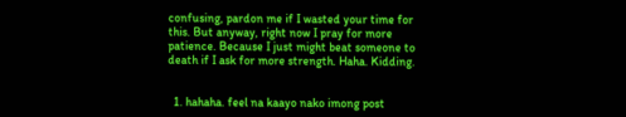confusing, pardon me if I wasted your time for this. But anyway, right now I pray for more patience. Because I just might beat someone to death if I ask for more strength. Haha. Kidding.


  1. hahaha. feel na kaayo nako imong post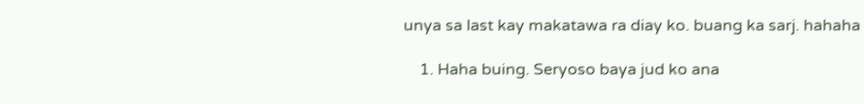unya sa last kay makatawa ra diay ko. buang ka sarj. hahaha

    1. Haha buing. Seryoso baya jud ko ana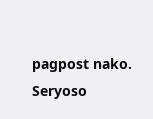pagpost nako. Seryoso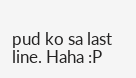pud ko sa last line. Haha :P